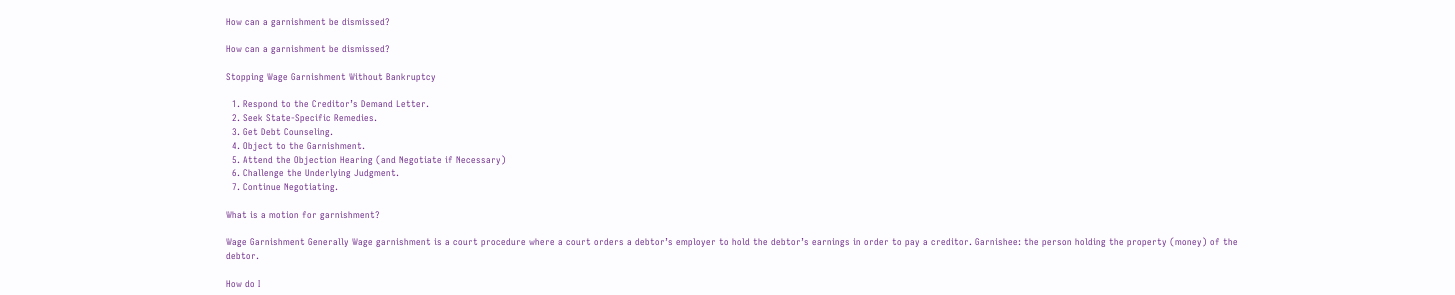How can a garnishment be dismissed?

How can a garnishment be dismissed?

Stopping Wage Garnishment Without Bankruptcy

  1. Respond to the Creditor’s Demand Letter.
  2. Seek State-Specific Remedies.
  3. Get Debt Counseling.
  4. Object to the Garnishment.
  5. Attend the Objection Hearing (and Negotiate if Necessary)
  6. Challenge the Underlying Judgment.
  7. Continue Negotiating.

What is a motion for garnishment?

Wage Garnishment Generally Wage garnishment is a court procedure where a court orders a debtor’s employer to hold the debtor’s earnings in order to pay a creditor. Garnishee: the person holding the property (money) of the debtor.

How do I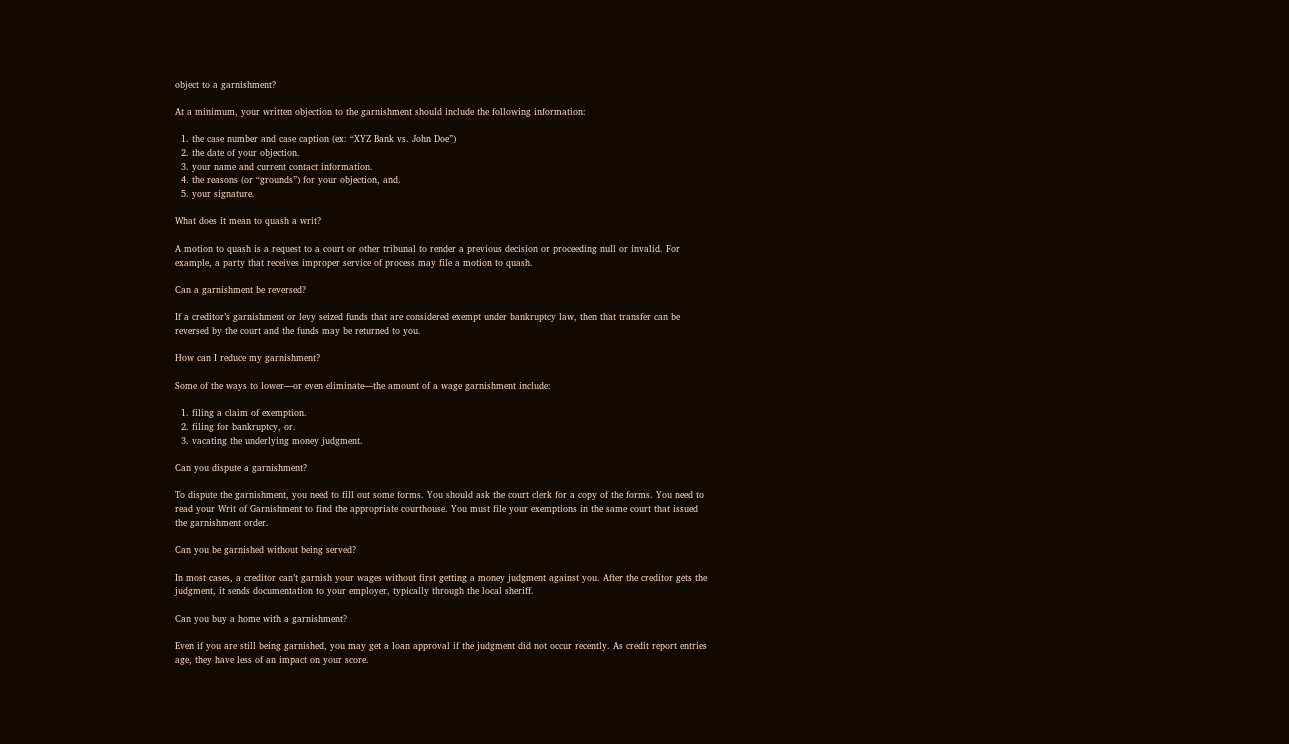object to a garnishment?

At a minimum, your written objection to the garnishment should include the following information:

  1. the case number and case caption (ex: “XYZ Bank vs. John Doe”)
  2. the date of your objection.
  3. your name and current contact information.
  4. the reasons (or “grounds”) for your objection, and.
  5. your signature.

What does it mean to quash a writ?

A motion to quash is a request to a court or other tribunal to render a previous decision or proceeding null or invalid. For example, a party that receives improper service of process may file a motion to quash.

Can a garnishment be reversed?

If a creditor’s garnishment or levy seized funds that are considered exempt under bankruptcy law, then that transfer can be reversed by the court and the funds may be returned to you.

How can I reduce my garnishment?

Some of the ways to lower—or even eliminate—the amount of a wage garnishment include:

  1. filing a claim of exemption.
  2. filing for bankruptcy, or.
  3. vacating the underlying money judgment.

Can you dispute a garnishment?

To dispute the garnishment, you need to fill out some forms. You should ask the court clerk for a copy of the forms. You need to read your Writ of Garnishment to find the appropriate courthouse. You must file your exemptions in the same court that issued the garnishment order.

Can you be garnished without being served?

In most cases, a creditor can’t garnish your wages without first getting a money judgment against you. After the creditor gets the judgment, it sends documentation to your employer, typically through the local sheriff.

Can you buy a home with a garnishment?

Even if you are still being garnished, you may get a loan approval if the judgment did not occur recently. As credit report entries age, they have less of an impact on your score.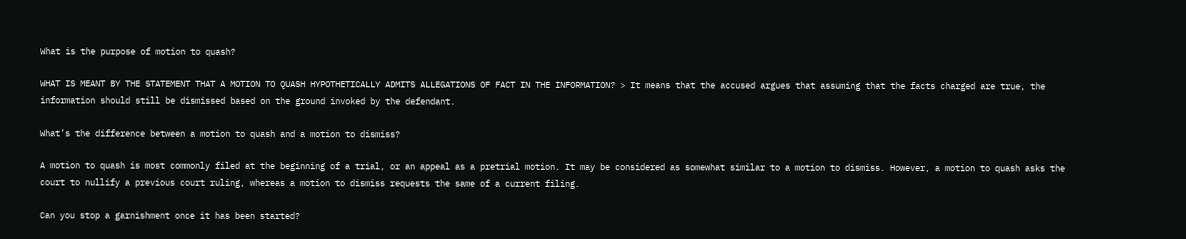What is the purpose of motion to quash?

WHAT IS MEANT BY THE STATEMENT THAT A MOTION TO QUASH HYPOTHETICALLY ADMITS ALLEGATIONS OF FACT IN THE INFORMATION? > It means that the accused argues that assuming that the facts charged are true, the information should still be dismissed based on the ground invoked by the defendant.

What’s the difference between a motion to quash and a motion to dismiss?

A motion to quash is most commonly filed at the beginning of a trial, or an appeal as a pretrial motion. It may be considered as somewhat similar to a motion to dismiss. However, a motion to quash asks the court to nullify a previous court ruling, whereas a motion to dismiss requests the same of a current filing.

Can you stop a garnishment once it has been started?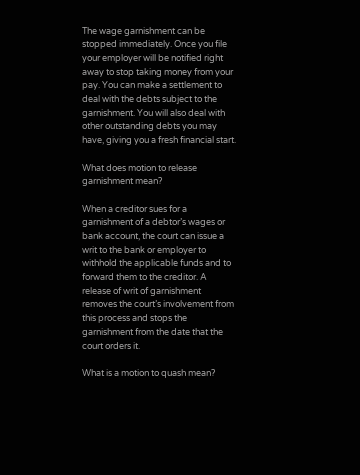The wage garnishment can be stopped immediately. Once you file your employer will be notified right away to stop taking money from your pay. You can make a settlement to deal with the debts subject to the garnishment. You will also deal with other outstanding debts you may have, giving you a fresh financial start.

What does motion to release garnishment mean?

When a creditor sues for a garnishment of a debtor’s wages or bank account, the court can issue a writ to the bank or employer to withhold the applicable funds and to forward them to the creditor. A release of writ of garnishment removes the court’s involvement from this process and stops the garnishment from the date that the court orders it.

What is a motion to quash mean?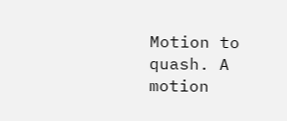Motion to quash. A motion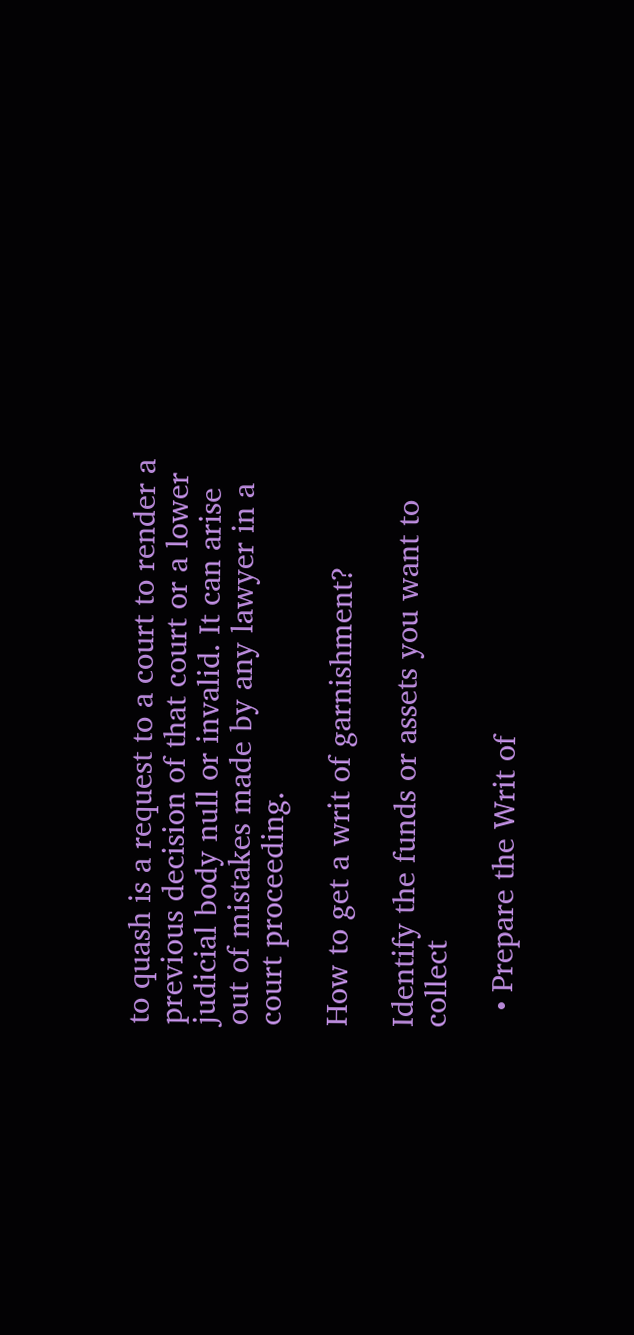to quash is a request to a court to render a previous decision of that court or a lower judicial body null or invalid. It can arise out of mistakes made by any lawyer in a court proceeding.

How to get a writ of garnishment?

Identify the funds or assets you want to collect

  • Prepare the Writ of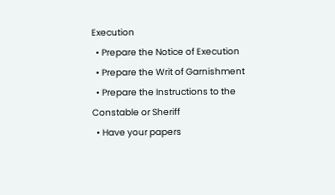Execution
  • Prepare the Notice of Execution
  • Prepare the Writ of Garnishment
  • Prepare the Instructions to the Constable or Sheriff
  • Have your papers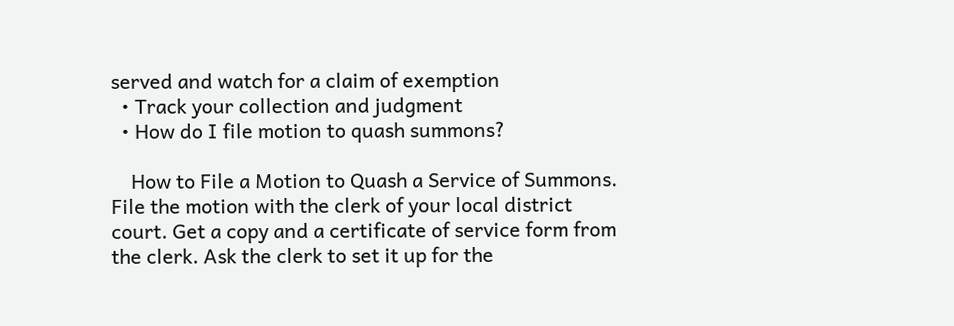served and watch for a claim of exemption
  • Track your collection and judgment
  • How do I file motion to quash summons?

    How to File a Motion to Quash a Service of Summons. File the motion with the clerk of your local district court. Get a copy and a certificate of service form from the clerk. Ask the clerk to set it up for the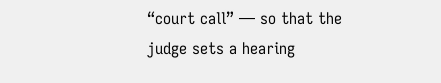“court call” — so that the judge sets a hearing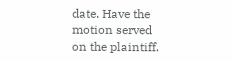date. Have the motion served on the plaintiff.